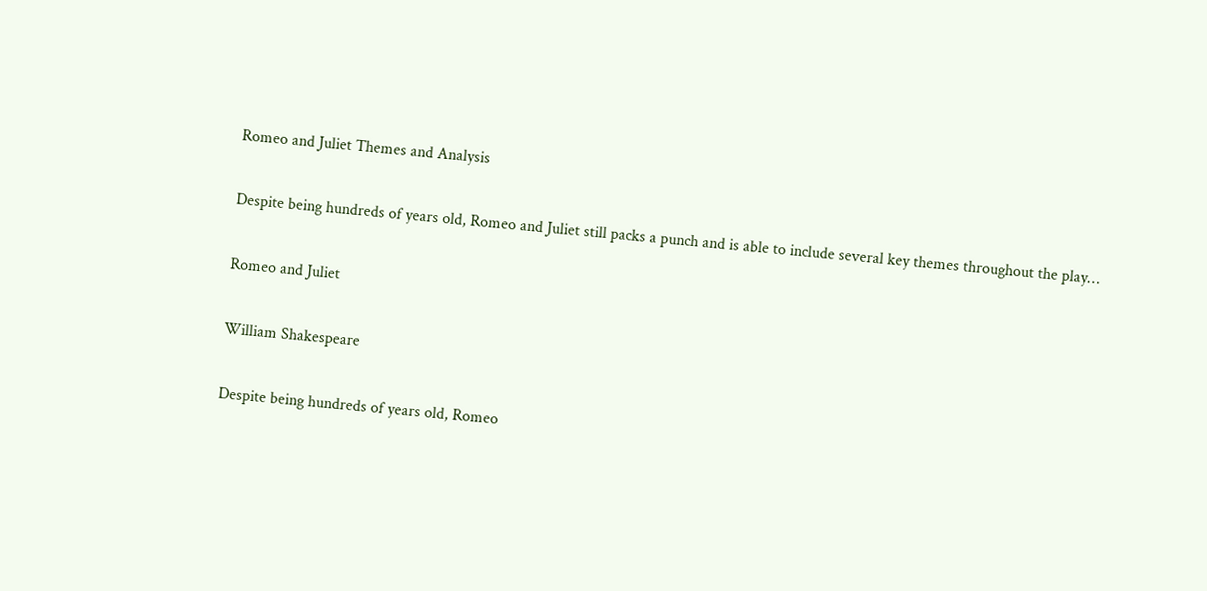Romeo and Juliet Themes and Analysis

Despite being hundreds of years old, Romeo and Juliet still packs a punch and is able to include several key themes throughout the play…

Romeo and Juliet

William Shakespeare

Despite being hundreds of years old, Romeo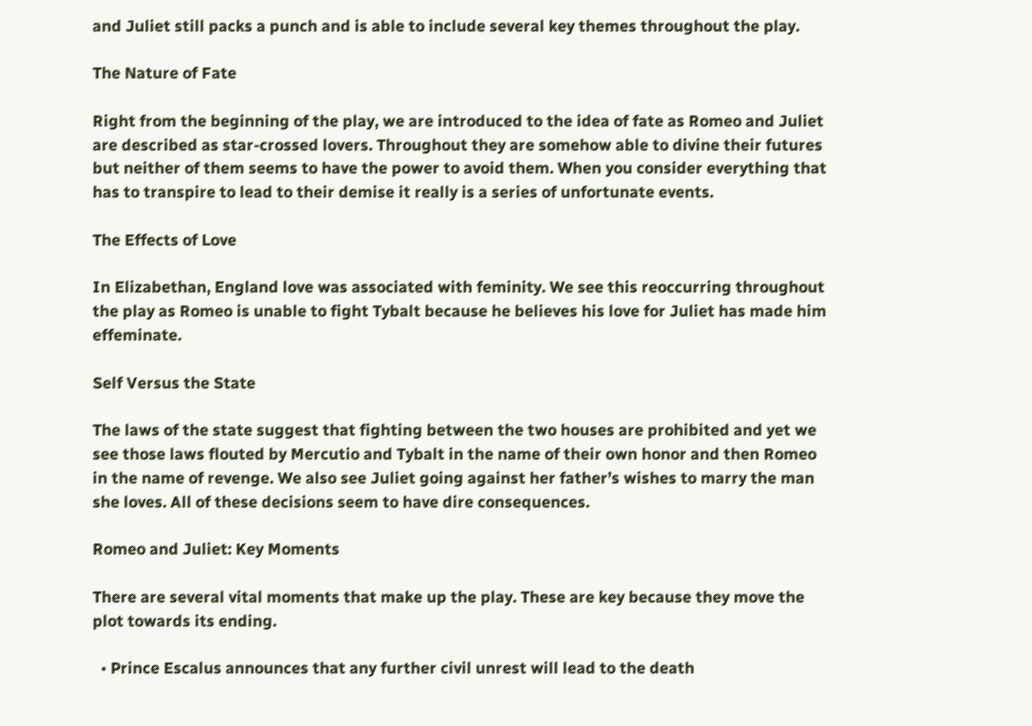and Juliet still packs a punch and is able to include several key themes throughout the play.

The Nature of Fate

Right from the beginning of the play, we are introduced to the idea of fate as Romeo and Juliet are described as star-crossed lovers. Throughout they are somehow able to divine their futures but neither of them seems to have the power to avoid them. When you consider everything that has to transpire to lead to their demise it really is a series of unfortunate events.

The Effects of Love

In Elizabethan, England love was associated with feminity. We see this reoccurring throughout the play as Romeo is unable to fight Tybalt because he believes his love for Juliet has made him effeminate.

Self Versus the State

The laws of the state suggest that fighting between the two houses are prohibited and yet we see those laws flouted by Mercutio and Tybalt in the name of their own honor and then Romeo in the name of revenge. We also see Juliet going against her father’s wishes to marry the man she loves. All of these decisions seem to have dire consequences.

Romeo and Juliet: Key Moments

There are several vital moments that make up the play. These are key because they move the plot towards its ending.

  • Prince Escalus announces that any further civil unrest will lead to the death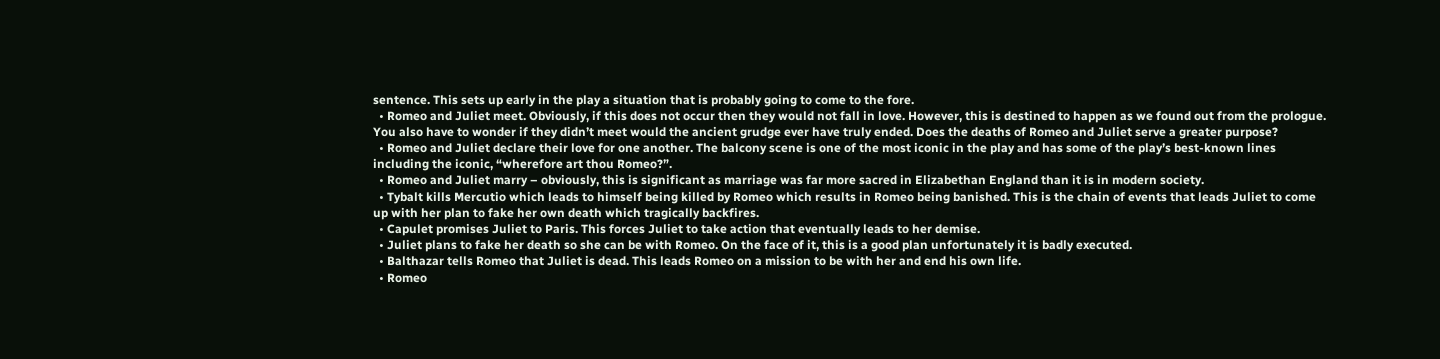sentence. This sets up early in the play a situation that is probably going to come to the fore.
  • Romeo and Juliet meet. Obviously, if this does not occur then they would not fall in love. However, this is destined to happen as we found out from the prologue. You also have to wonder if they didn’t meet would the ancient grudge ever have truly ended. Does the deaths of Romeo and Juliet serve a greater purpose?
  • Romeo and Juliet declare their love for one another. The balcony scene is one of the most iconic in the play and has some of the play’s best-known lines including the iconic, “wherefore art thou Romeo?”.
  • Romeo and Juliet marry – obviously, this is significant as marriage was far more sacred in Elizabethan England than it is in modern society.
  • Tybalt kills Mercutio which leads to himself being killed by Romeo which results in Romeo being banished. This is the chain of events that leads Juliet to come up with her plan to fake her own death which tragically backfires.
  • Capulet promises Juliet to Paris. This forces Juliet to take action that eventually leads to her demise.
  • Juliet plans to fake her death so she can be with Romeo. On the face of it, this is a good plan unfortunately it is badly executed.
  • Balthazar tells Romeo that Juliet is dead. This leads Romeo on a mission to be with her and end his own life.
  • Romeo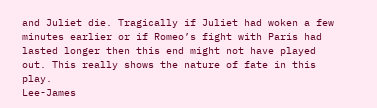and Juliet die. Tragically if Juliet had woken a few minutes earlier or if Romeo’s fight with Paris had lasted longer then this end might not have played out. This really shows the nature of fate in this play.
Lee-James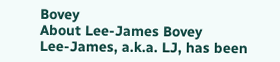Bovey
About Lee-James Bovey
Lee-James, a.k.a. LJ, has been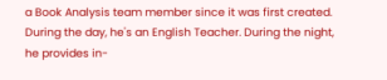a Book Analysis team member since it was first created. During the day, he's an English Teacher. During the night, he provides in-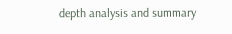depth analysis and summary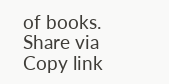of books.
Share via
Copy link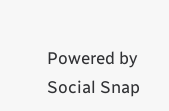Powered by Social Snap